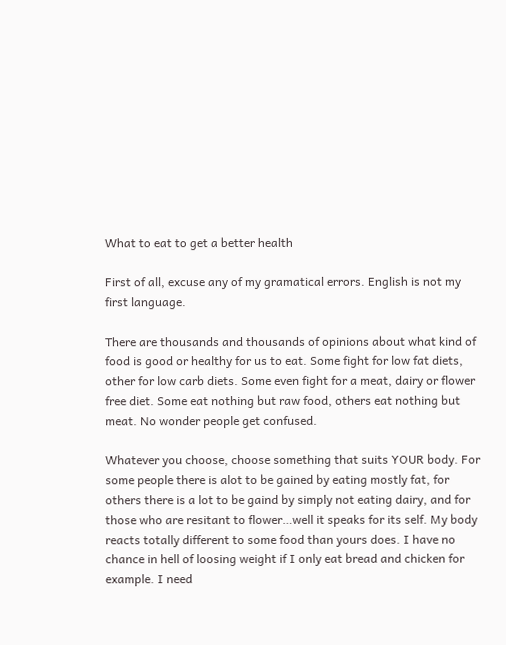What to eat to get a better health

First of all, excuse any of my gramatical errors. English is not my first language.

There are thousands and thousands of opinions about what kind of food is good or healthy for us to eat. Some fight for low fat diets, other for low carb diets. Some even fight for a meat, dairy or flower free diet. Some eat nothing but raw food, others eat nothing but meat. No wonder people get confused.

Whatever you choose, choose something that suits YOUR body. For some people there is alot to be gained by eating mostly fat, for others there is a lot to be gaind by simply not eating dairy, and for those who are resitant to flower…well it speaks for its self. My body reacts totally different to some food than yours does. I have no chance in hell of loosing weight if I only eat bread and chicken for example. I need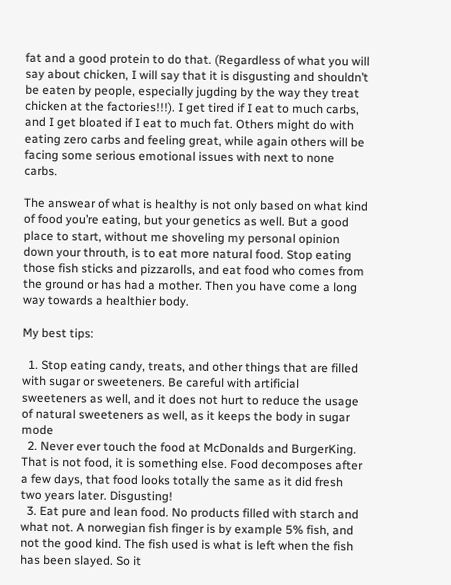fat and a good protein to do that. (Regardless of what you will say about chicken, I will say that it is disgusting and shouldn’t be eaten by people, especially jugding by the way they treat chicken at the factories!!!). I get tired if I eat to much carbs, and I get bloated if I eat to much fat. Others might do with eating zero carbs and feeling great, while again others will be facing some serious emotional issues with next to none carbs.

The answear of what is healthy is not only based on what kind of food you’re eating, but your genetics as well. But a good place to start, without me shoveling my personal opinion down your throuth, is to eat more natural food. Stop eating those fish sticks and pizzarolls, and eat food who comes from the ground or has had a mother. Then you have come a long way towards a healthier body.

My best tips:

  1. Stop eating candy, treats, and other things that are filled with sugar or sweeteners. Be careful with artificial sweeteners as well, and it does not hurt to reduce the usage of natural sweeteners as well, as it keeps the body in sugar mode
  2. Never ever touch the food at McDonalds and BurgerKing. That is not food, it is something else. Food decomposes after a few days, that food looks totally the same as it did fresh two years later. Disgusting!
  3. Eat pure and lean food. No products filled with starch and what not. A norwegian fish finger is by example 5% fish, and not the good kind. The fish used is what is left when the fish has been slayed. So it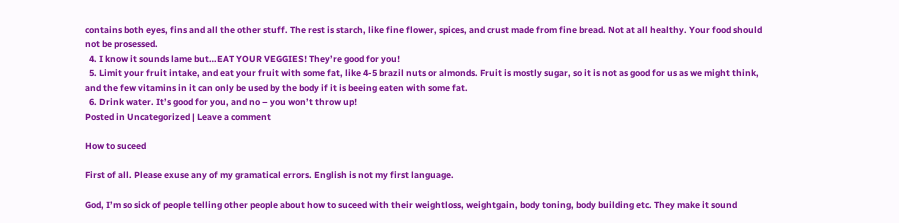contains both eyes, fins and all the other stuff. The rest is starch, like fine flower, spices, and crust made from fine bread. Not at all healthy. Your food should not be prosessed.
  4. I know it sounds lame but…EAT YOUR VEGGIES! They’re good for you!
  5. Limit your fruit intake, and eat your fruit with some fat, like 4-5 brazil nuts or almonds. Fruit is mostly sugar, so it is not as good for us as we might think, and the few vitamins in it can only be used by the body if it is beeing eaten with some fat.
  6. Drink water. It’s good for you, and no – you won’t throw up!
Posted in Uncategorized | Leave a comment

How to suceed

First of all. Please exuse any of my gramatical errors. English is not my first language.

God, I’m so sick of people telling other people about how to suceed with their weightloss, weightgain, body toning, body building etc. They make it sound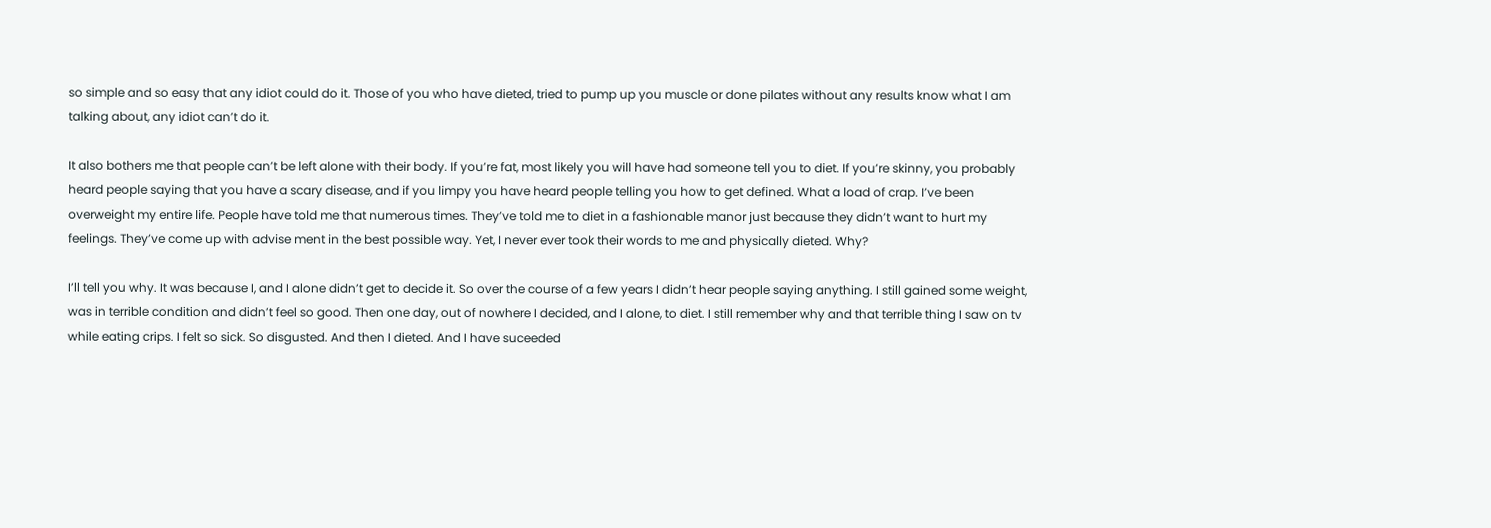so simple and so easy that any idiot could do it. Those of you who have dieted, tried to pump up you muscle or done pilates without any results know what I am talking about, any idiot can’t do it.

It also bothers me that people can’t be left alone with their body. If you’re fat, most likely you will have had someone tell you to diet. If you’re skinny, you probably heard people saying that you have a scary disease, and if you limpy you have heard people telling you how to get defined. What a load of crap. I’ve been overweight my entire life. People have told me that numerous times. They’ve told me to diet in a fashionable manor just because they didn’t want to hurt my feelings. They’ve come up with advise ment in the best possible way. Yet, I never ever took their words to me and physically dieted. Why?

I’ll tell you why. It was because I, and I alone didn’t get to decide it. So over the course of a few years I didn’t hear people saying anything. I still gained some weight, was in terrible condition and didn’t feel so good. Then one day, out of nowhere I decided, and I alone, to diet. I still remember why and that terrible thing I saw on tv while eating crips. I felt so sick. So disgusted. And then I dieted. And I have suceeded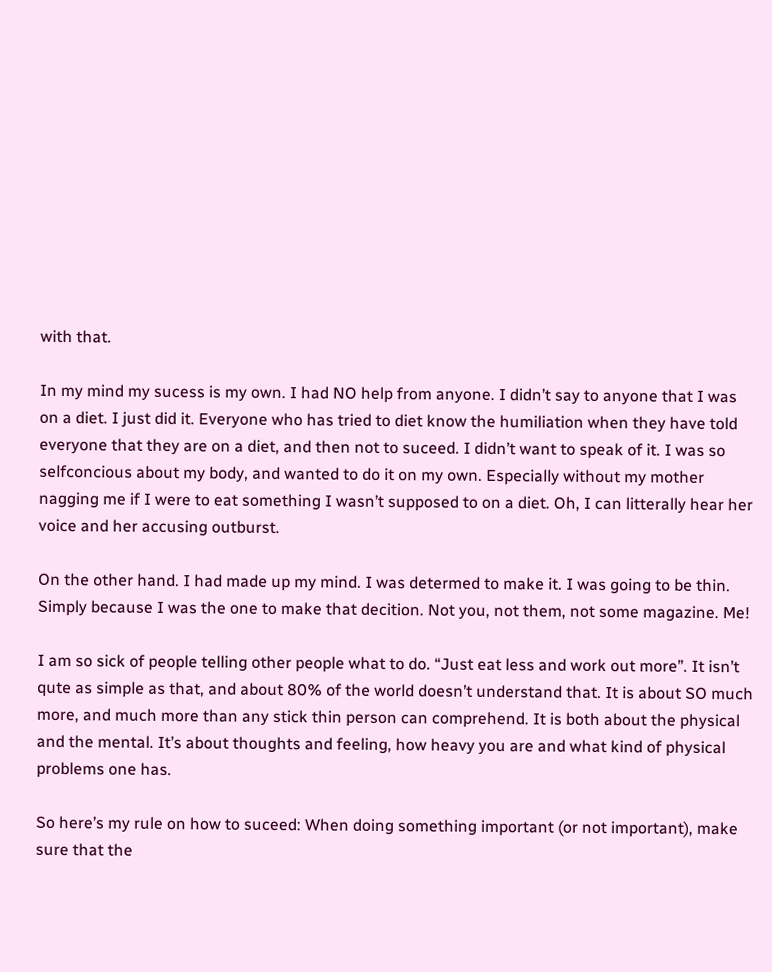with that.

In my mind my sucess is my own. I had NO help from anyone. I didn’t say to anyone that I was on a diet. I just did it. Everyone who has tried to diet know the humiliation when they have told everyone that they are on a diet, and then not to suceed. I didn’t want to speak of it. I was so selfconcious about my body, and wanted to do it on my own. Especially without my mother nagging me if I were to eat something I wasn’t supposed to on a diet. Oh, I can litterally hear her voice and her accusing outburst.

On the other hand. I had made up my mind. I was determed to make it. I was going to be thin. Simply because I was the one to make that decition. Not you, not them, not some magazine. Me!

I am so sick of people telling other people what to do. “Just eat less and work out more”. It isn’t qute as simple as that, and about 80% of the world doesn’t understand that. It is about SO much more, and much more than any stick thin person can comprehend. It is both about the physical and the mental. It’s about thoughts and feeling, how heavy you are and what kind of physical problems one has.

So here’s my rule on how to suceed: When doing something important (or not important), make sure that the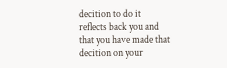decition to do it reflects back you and that you have made that decition on your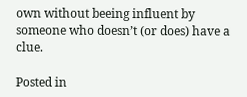own without beeing influent by someone who doesn’t (or does) have a clue.

Posted in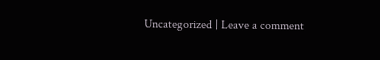Uncategorized | Leave a comment